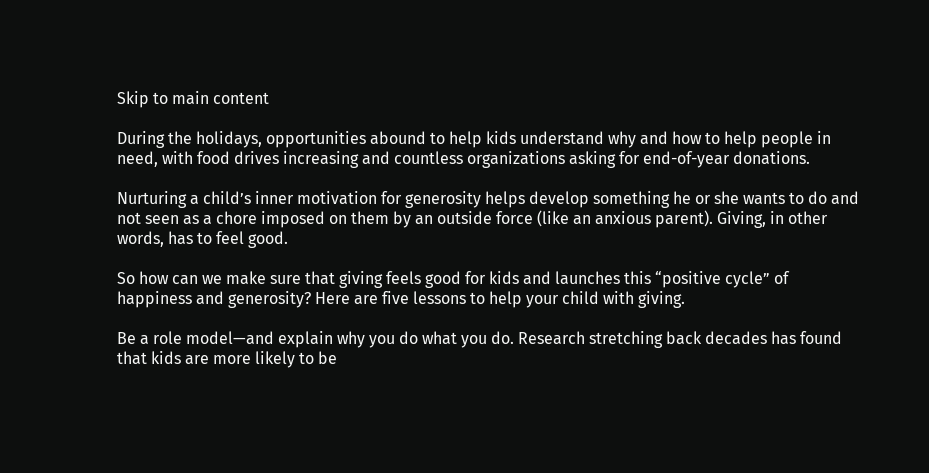Skip to main content

During the holidays, opportunities abound to help kids understand why and how to help people in need, with food drives increasing and countless organizations asking for end-of-year donations.

Nurturing a child’s inner motivation for generosity helps develop something he or she wants to do and not seen as a chore imposed on them by an outside force (like an anxious parent). Giving, in other words, has to feel good.

So how can we make sure that giving feels good for kids and launches this “positive cycle” of happiness and generosity? Here are five lessons to help your child with giving.

Be a role model—and explain why you do what you do. Research stretching back decades has found that kids are more likely to be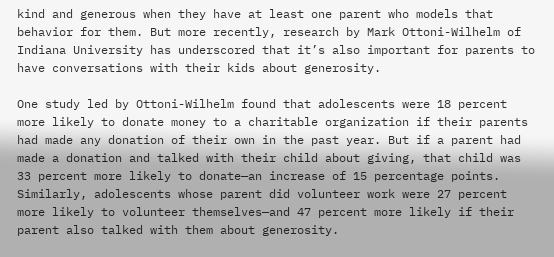kind and generous when they have at least one parent who models that behavior for them. But more recently, research by Mark Ottoni-Wilhelm of Indiana University has underscored that it’s also important for parents to have conversations with their kids about generosity.

One study led by Ottoni-Wilhelm found that adolescents were 18 percent more likely to donate money to a charitable organization if their parents had made any donation of their own in the past year. But if a parent had made a donation and talked with their child about giving, that child was 33 percent more likely to donate—an increase of 15 percentage points. Similarly, adolescents whose parent did volunteer work were 27 percent more likely to volunteer themselves—and 47 percent more likely if their parent also talked with them about generosity.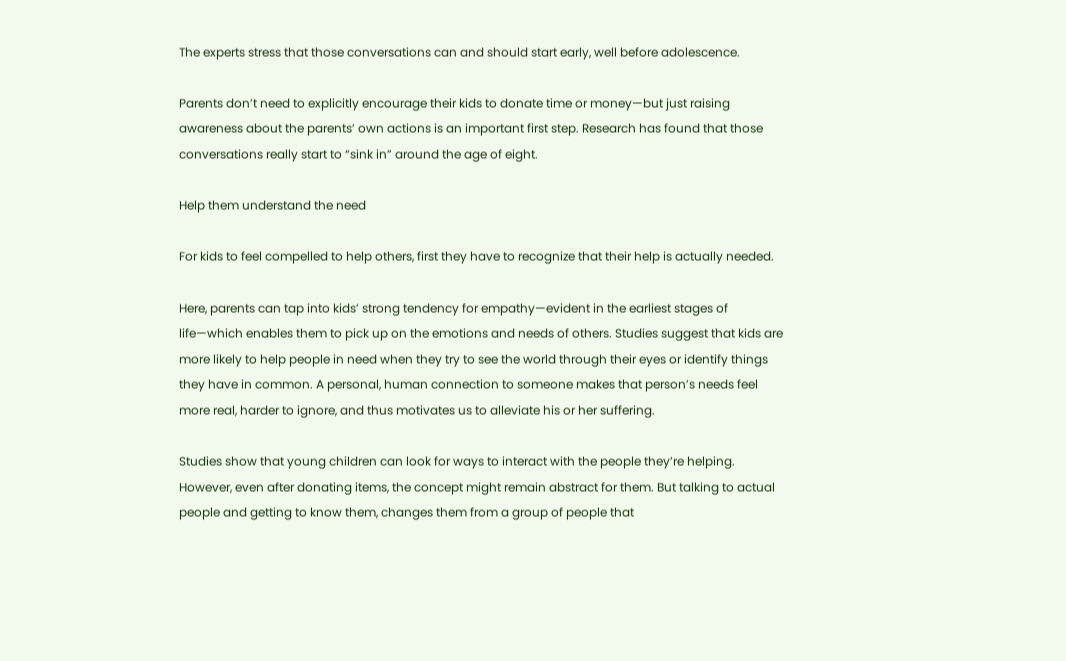The experts stress that those conversations can and should start early, well before adolescence.

Parents don’t need to explicitly encourage their kids to donate time or money—but just raising awareness about the parents’ own actions is an important first step. Research has found that those conversations really start to “sink in” around the age of eight.

Help them understand the need

For kids to feel compelled to help others, first they have to recognize that their help is actually needed.

Here, parents can tap into kids’ strong tendency for empathy—evident in the earliest stages of life—which enables them to pick up on the emotions and needs of others. Studies suggest that kids are more likely to help people in need when they try to see the world through their eyes or identify things they have in common. A personal, human connection to someone makes that person’s needs feel more real, harder to ignore, and thus motivates us to alleviate his or her suffering.

Studies show that young children can look for ways to interact with the people they’re helping. However, even after donating items, the concept might remain abstract for them. But talking to actual people and getting to know them, changes them from a group of people that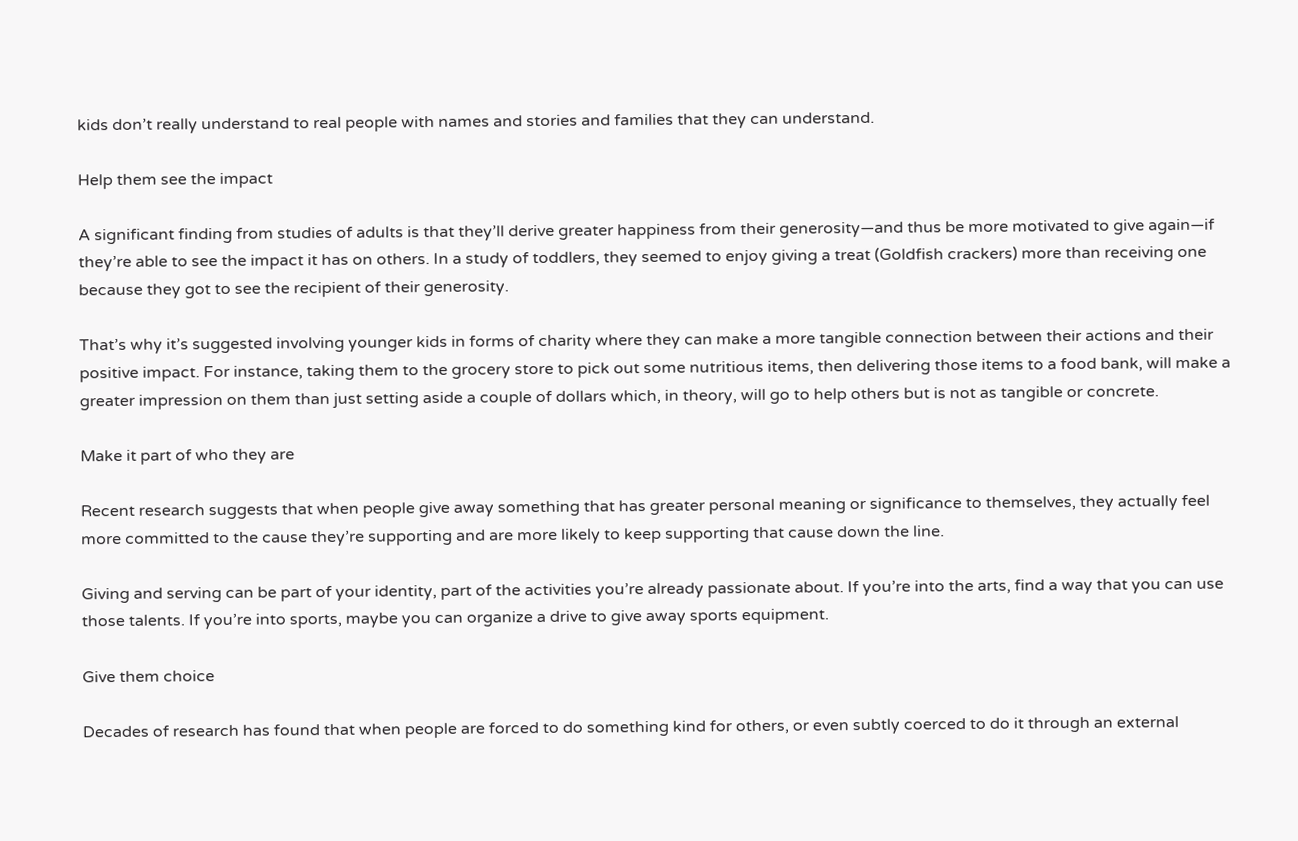kids don’t really understand to real people with names and stories and families that they can understand.

Help them see the impact

A significant finding from studies of adults is that they’ll derive greater happiness from their generosity—and thus be more motivated to give again—if they’re able to see the impact it has on others. In a study of toddlers, they seemed to enjoy giving a treat (Goldfish crackers) more than receiving one because they got to see the recipient of their generosity.

That’s why it’s suggested involving younger kids in forms of charity where they can make a more tangible connection between their actions and their positive impact. For instance, taking them to the grocery store to pick out some nutritious items, then delivering those items to a food bank, will make a greater impression on them than just setting aside a couple of dollars which, in theory, will go to help others but is not as tangible or concrete.

Make it part of who they are

Recent research suggests that when people give away something that has greater personal meaning or significance to themselves, they actually feel more committed to the cause they’re supporting and are more likely to keep supporting that cause down the line.

Giving and serving can be part of your identity, part of the activities you’re already passionate about. If you’re into the arts, find a way that you can use those talents. If you’re into sports, maybe you can organize a drive to give away sports equipment.

Give them choice

Decades of research has found that when people are forced to do something kind for others, or even subtly coerced to do it through an external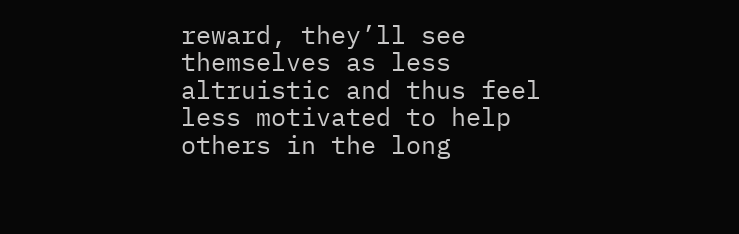reward, they’ll see themselves as less altruistic and thus feel less motivated to help others in the long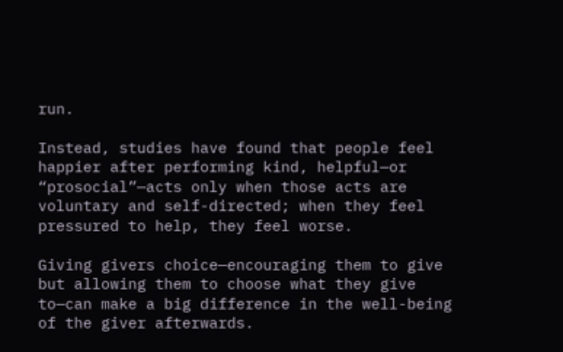run.

Instead, studies have found that people feel happier after performing kind, helpful—or “prosocial”—acts only when those acts are voluntary and self-directed; when they feel pressured to help, they feel worse.

Giving givers choice—encouraging them to give but allowing them to choose what they give to—can make a big difference in the well-being of the giver afterwards.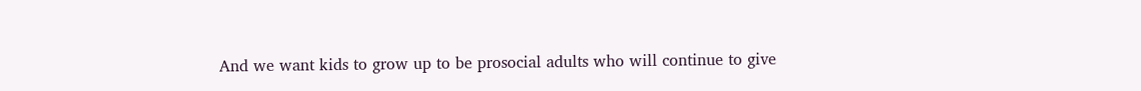And we want kids to grow up to be prosocial adults who will continue to give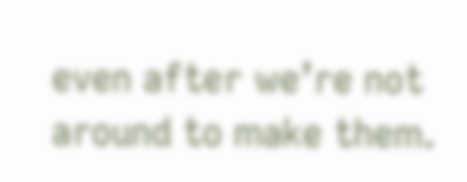even after we’re not around to make them.